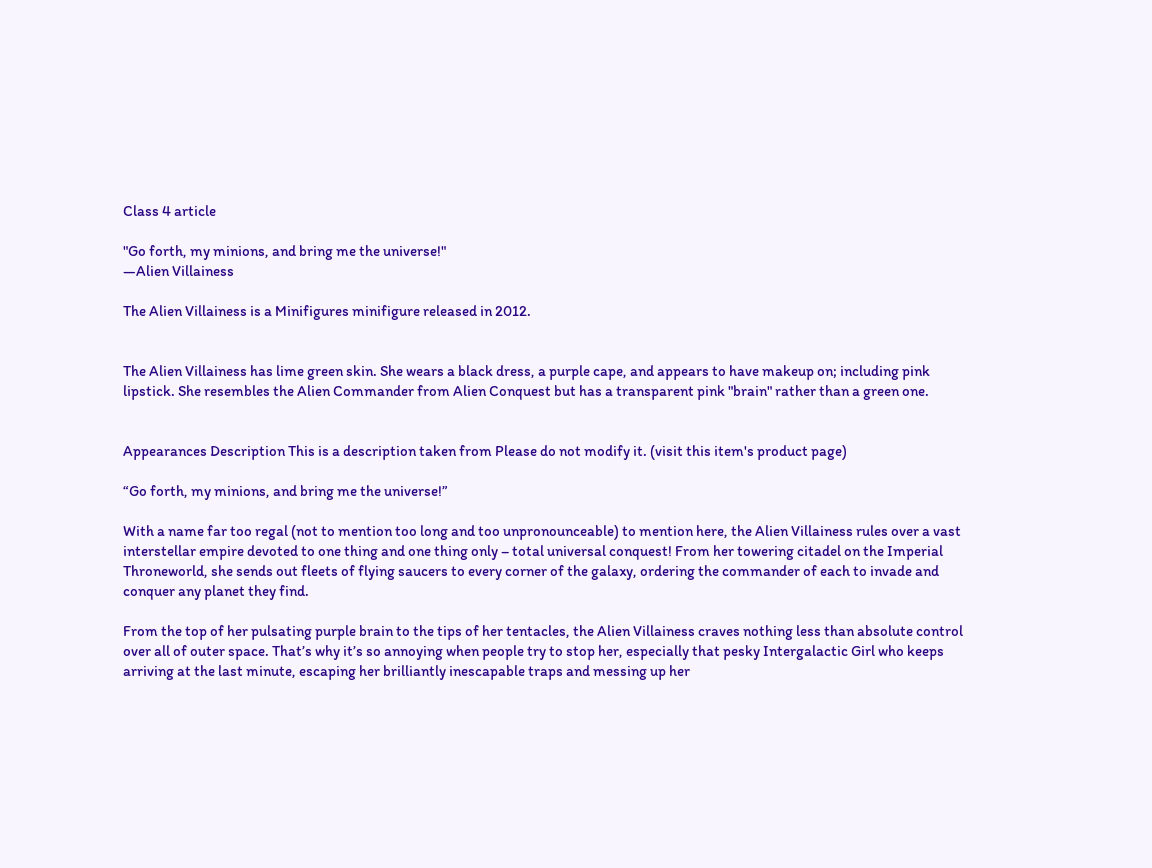Class 4 article

"Go forth, my minions, and bring me the universe!"
―Alien Villainess

The Alien Villainess is a Minifigures minifigure released in 2012.


The Alien Villainess has lime green skin. She wears a black dress, a purple cape, and appears to have makeup on; including pink lipstick. She resembles the Alien Commander from Alien Conquest but has a transparent pink "brain" rather than a green one.


Appearances Description This is a description taken from Please do not modify it. (visit this item's product page)

“Go forth, my minions, and bring me the universe!”

With a name far too regal (not to mention too long and too unpronounceable) to mention here, the Alien Villainess rules over a vast interstellar empire devoted to one thing and one thing only – total universal conquest! From her towering citadel on the Imperial Throneworld, she sends out fleets of flying saucers to every corner of the galaxy, ordering the commander of each to invade and conquer any planet they find.

From the top of her pulsating purple brain to the tips of her tentacles, the Alien Villainess craves nothing less than absolute control over all of outer space. That’s why it’s so annoying when people try to stop her, especially that pesky Intergalactic Girl who keeps arriving at the last minute, escaping her brilliantly inescapable traps and messing up her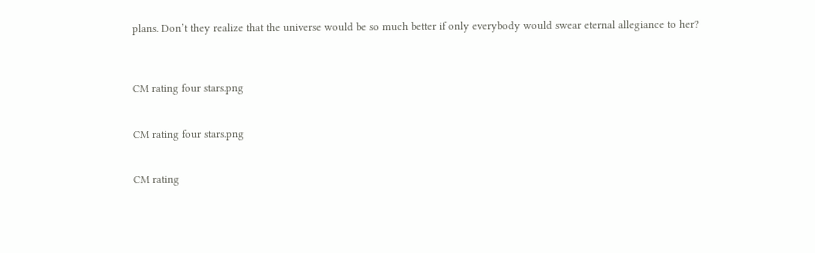plans. Don’t they realize that the universe would be so much better if only everybody would swear eternal allegiance to her?



CM rating four stars.png


CM rating four stars.png


CM rating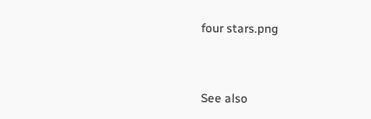four stars.png



See also